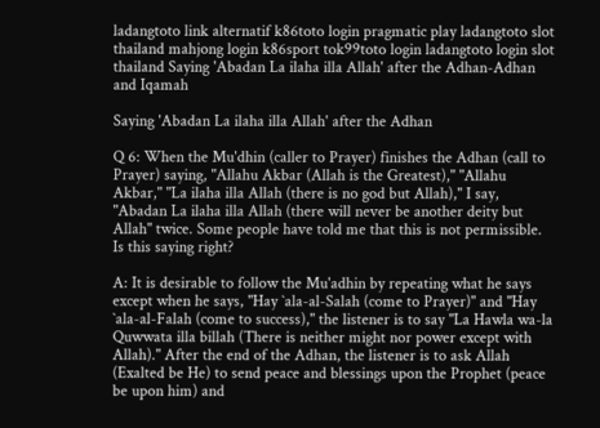ladangtoto link alternatif k86toto login pragmatic play ladangtoto slot thailand mahjong login k86sport tok99toto login ladangtoto login slot thailand Saying 'Abadan La ilaha illa Allah' after the Adhan-Adhan and Iqamah

Saying 'Abadan La ilaha illa Allah' after the Adhan

Q 6: When the Mu'dhin (caller to Prayer) finishes the Adhan (call to Prayer) saying, "Allahu Akbar (Allah is the Greatest)," "Allahu Akbar," "La ilaha illa Allah (there is no god but Allah)," I say, "Abadan La ilaha illa Allah (there will never be another deity but Allah" twice. Some people have told me that this is not permissible. Is this saying right?

A: It is desirable to follow the Mu'adhin by repeating what he says except when he says, "Hay `ala-al-Salah (come to Prayer)" and "Hay `ala-al-Falah (come to success)," the listener is to say "La Hawla wa-la Quwwata illa billah (There is neither might nor power except with Allah)." After the end of the Adhan, the listener is to ask Allah (Exalted be He) to send peace and blessings upon the Prophet (peace be upon him) and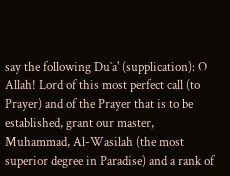say the following Du`a' (supplication): O Allah! Lord of this most perfect call (to Prayer) and of the Prayer that is to be established, grant our master, Muhammad, Al-Wasilah (the most superior degree in Paradise) and a rank of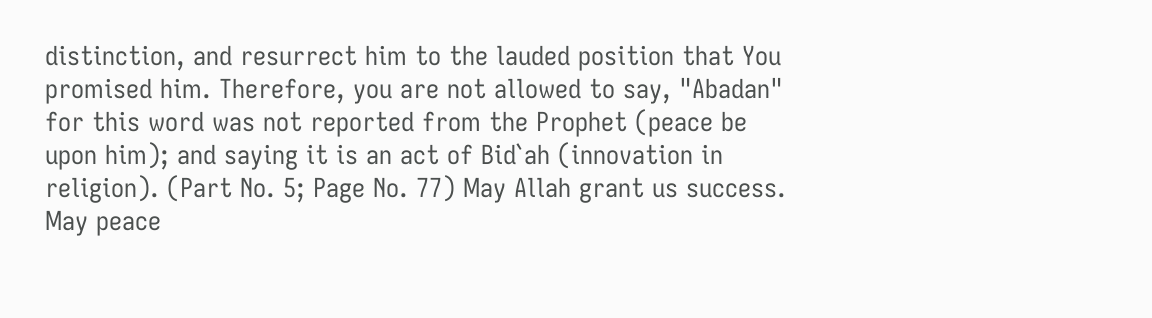distinction, and resurrect him to the lauded position that You promised him. Therefore, you are not allowed to say, "Abadan" for this word was not reported from the Prophet (peace be upon him); and saying it is an act of Bid`ah (innovation in religion). (Part No. 5; Page No. 77) May Allah grant us success. May peace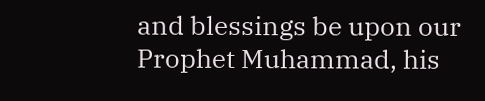and blessings be upon our Prophet Muhammad, his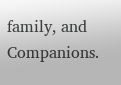family, and Companions.